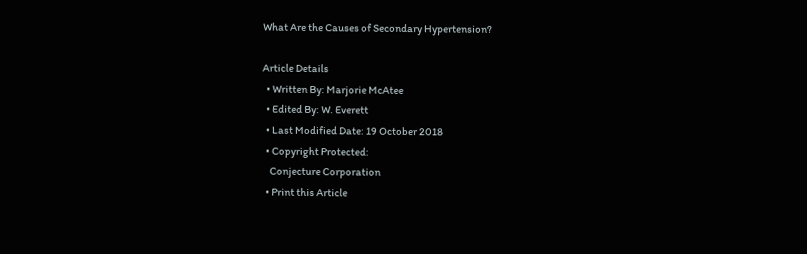What Are the Causes of Secondary Hypertension?

Article Details
  • Written By: Marjorie McAtee
  • Edited By: W. Everett
  • Last Modified Date: 19 October 2018
  • Copyright Protected:
    Conjecture Corporation
  • Print this Article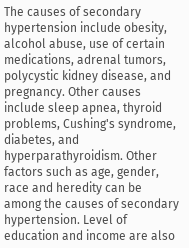The causes of secondary hypertension include obesity, alcohol abuse, use of certain medications, adrenal tumors, polycystic kidney disease, and pregnancy. Other causes include sleep apnea, thyroid problems, Cushing's syndrome, diabetes, and hyperparathyroidism. Other factors such as age, gender, race and heredity can be among the causes of secondary hypertension. Level of education and income are also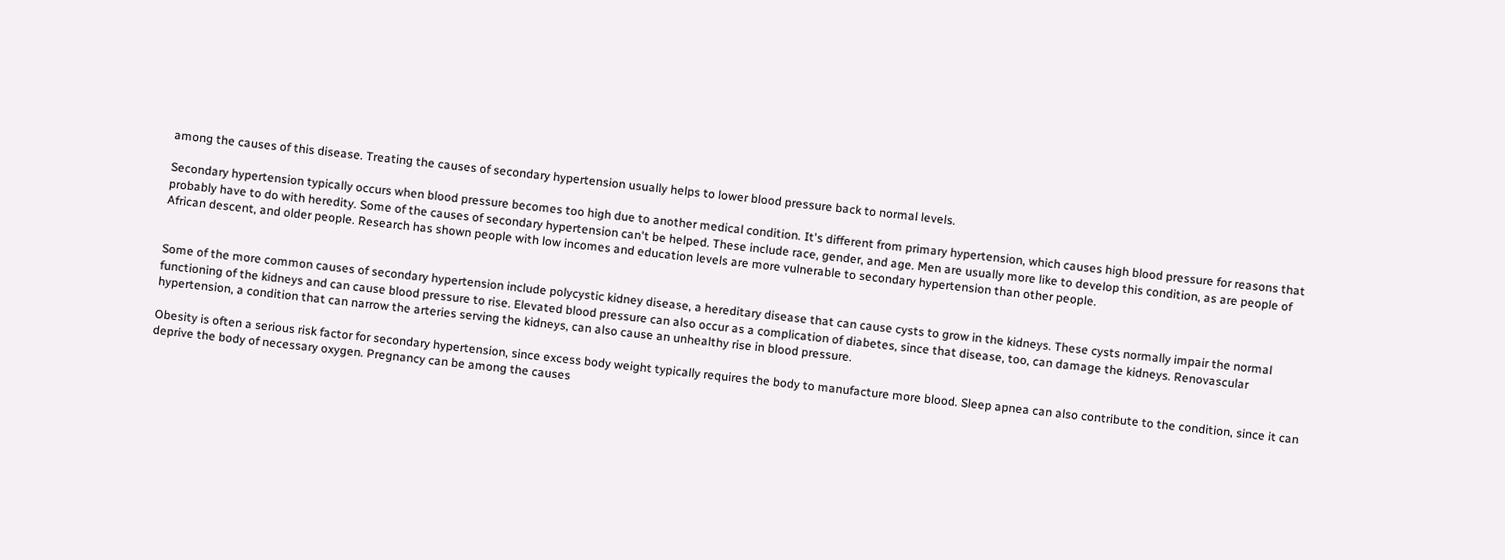among the causes of this disease. Treating the causes of secondary hypertension usually helps to lower blood pressure back to normal levels.

Secondary hypertension typically occurs when blood pressure becomes too high due to another medical condition. It's different from primary hypertension, which causes high blood pressure for reasons that probably have to do with heredity. Some of the causes of secondary hypertension can't be helped. These include race, gender, and age. Men are usually more like to develop this condition, as are people of African descent, and older people. Research has shown people with low incomes and education levels are more vulnerable to secondary hypertension than other people.


Some of the more common causes of secondary hypertension include polycystic kidney disease, a hereditary disease that can cause cysts to grow in the kidneys. These cysts normally impair the normal functioning of the kidneys and can cause blood pressure to rise. Elevated blood pressure can also occur as a complication of diabetes, since that disease, too, can damage the kidneys. Renovascular hypertension, a condition that can narrow the arteries serving the kidneys, can also cause an unhealthy rise in blood pressure.

Obesity is often a serious risk factor for secondary hypertension, since excess body weight typically requires the body to manufacture more blood. Sleep apnea can also contribute to the condition, since it can deprive the body of necessary oxygen. Pregnancy can be among the causes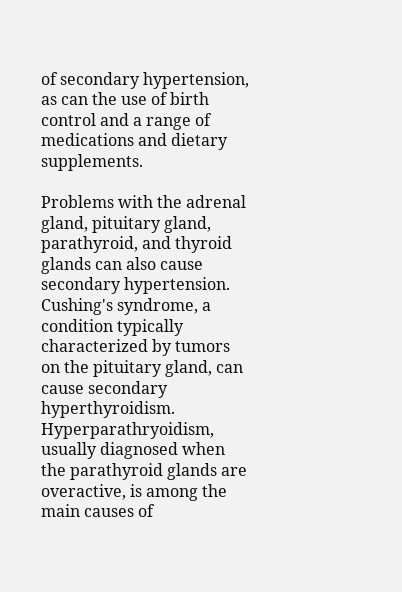of secondary hypertension, as can the use of birth control and a range of medications and dietary supplements.

Problems with the adrenal gland, pituitary gland, parathyroid, and thyroid glands can also cause secondary hypertension. Cushing's syndrome, a condition typically characterized by tumors on the pituitary gland, can cause secondary hyperthyroidism. Hyperparathryoidism, usually diagnosed when the parathyroid glands are overactive, is among the main causes of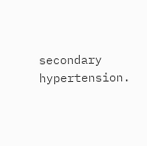secondary hypertension.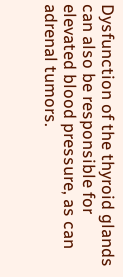Dysfunction of the thyroid glands can also be responsible for elevated blood pressure, as can adrenal tumors.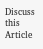Discuss this Article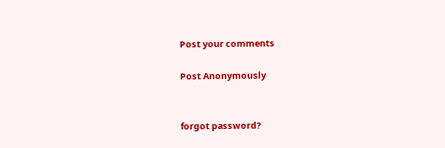Post your comments

Post Anonymously


forgot password?